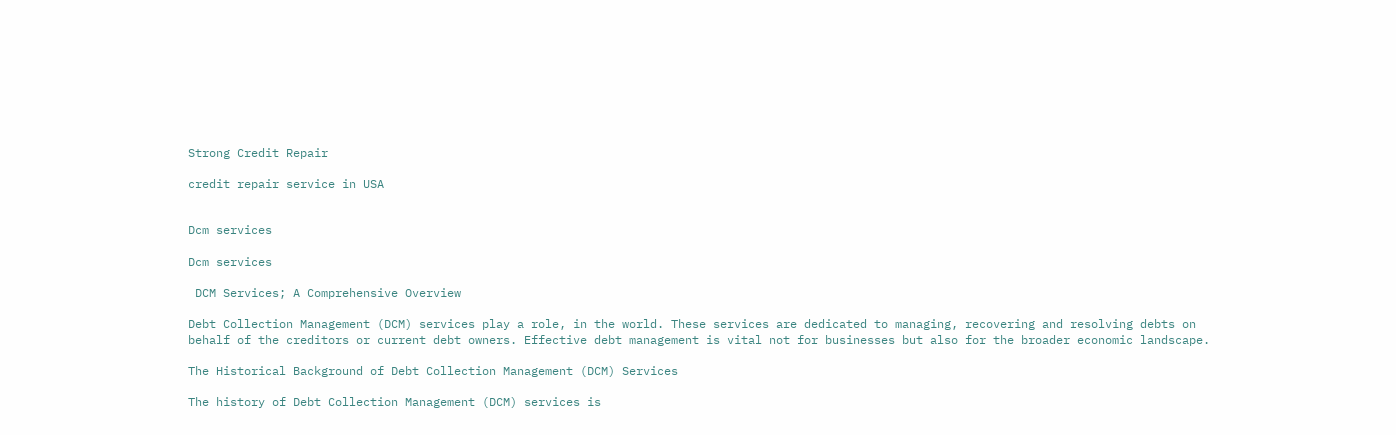Strong Credit Repair

credit repair service in USA


Dcm services

Dcm services

 DCM Services; A Comprehensive Overview

Debt Collection Management (DCM) services play a role, in the world. These services are dedicated to managing, recovering and resolving debts on behalf of the creditors or current debt owners. Effective debt management is vital not for businesses but also for the broader economic landscape.

The Historical Background of Debt Collection Management (DCM) Services

The history of Debt Collection Management (DCM) services is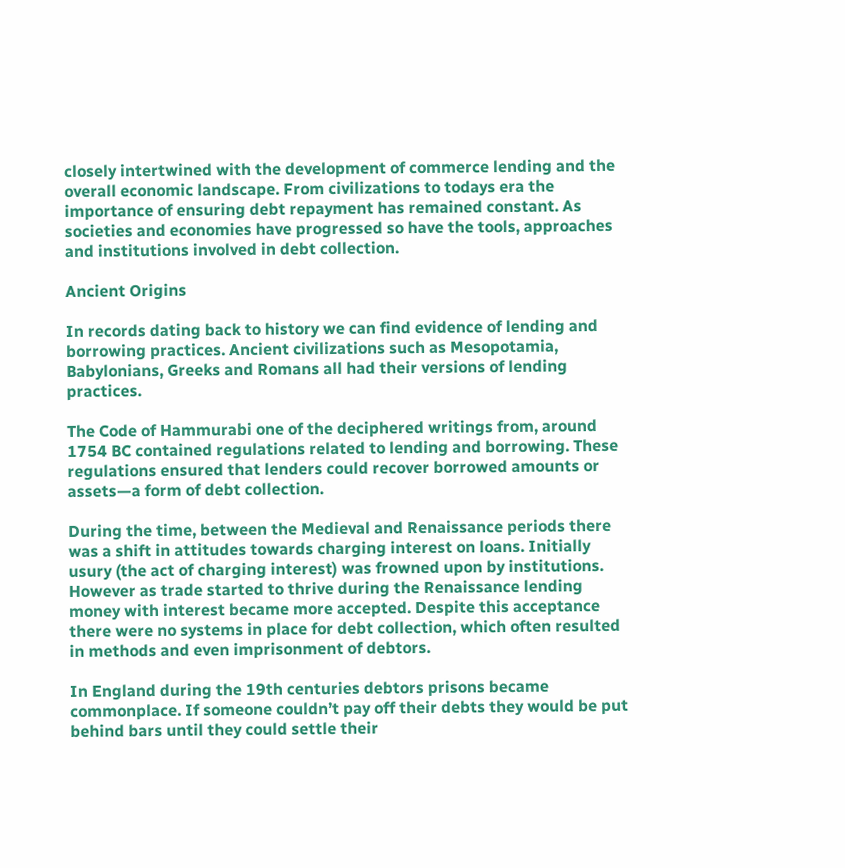closely intertwined with the development of commerce lending and the overall economic landscape. From civilizations to todays era the importance of ensuring debt repayment has remained constant. As societies and economies have progressed so have the tools, approaches and institutions involved in debt collection.

Ancient Origins

In records dating back to history we can find evidence of lending and borrowing practices. Ancient civilizations such as Mesopotamia, Babylonians, Greeks and Romans all had their versions of lending practices.

The Code of Hammurabi one of the deciphered writings from, around 1754 BC contained regulations related to lending and borrowing. These regulations ensured that lenders could recover borrowed amounts or assets—a form of debt collection.

During the time, between the Medieval and Renaissance periods there was a shift in attitudes towards charging interest on loans. Initially usury (the act of charging interest) was frowned upon by institutions. However as trade started to thrive during the Renaissance lending money with interest became more accepted. Despite this acceptance there were no systems in place for debt collection, which often resulted in methods and even imprisonment of debtors.

In England during the 19th centuries debtors prisons became commonplace. If someone couldn’t pay off their debts they would be put behind bars until they could settle their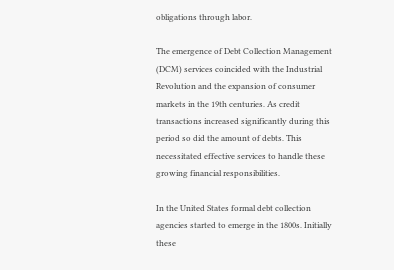obligations through labor.

The emergence of Debt Collection Management (DCM) services coincided with the Industrial Revolution and the expansion of consumer markets in the 19th centuries. As credit transactions increased significantly during this period so did the amount of debts. This necessitated effective services to handle these growing financial responsibilities.

In the United States formal debt collection agencies started to emerge in the 1800s. Initially these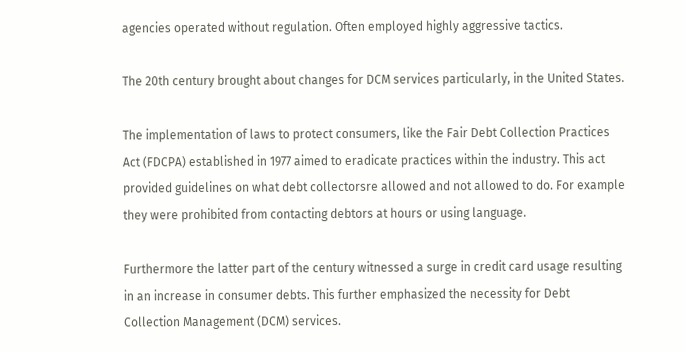agencies operated without regulation. Often employed highly aggressive tactics.

The 20th century brought about changes for DCM services particularly, in the United States.

The implementation of laws to protect consumers, like the Fair Debt Collection Practices Act (FDCPA) established in 1977 aimed to eradicate practices within the industry. This act provided guidelines on what debt collectorsre allowed and not allowed to do. For example they were prohibited from contacting debtors at hours or using language.

Furthermore the latter part of the century witnessed a surge in credit card usage resulting in an increase in consumer debts. This further emphasized the necessity for Debt Collection Management (DCM) services.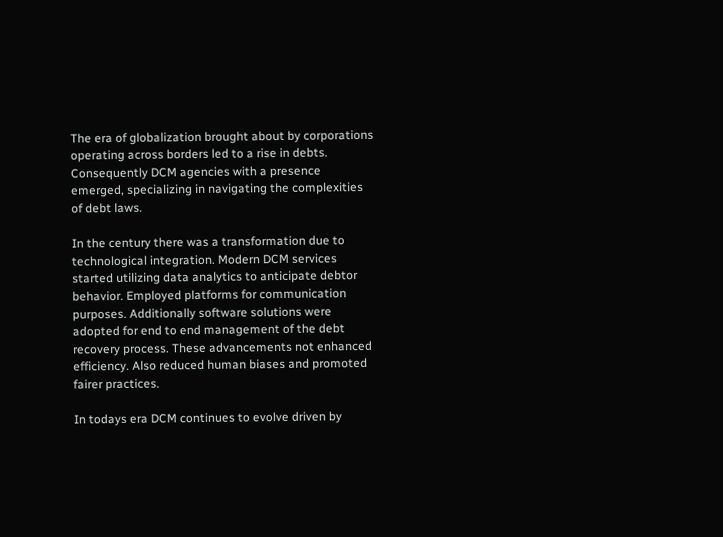The era of globalization brought about by corporations operating across borders led to a rise in debts. Consequently DCM agencies with a presence emerged, specializing in navigating the complexities of debt laws.

In the century there was a transformation due to technological integration. Modern DCM services started utilizing data analytics to anticipate debtor behavior. Employed platforms for communication purposes. Additionally software solutions were adopted for end to end management of the debt recovery process. These advancements not enhanced efficiency. Also reduced human biases and promoted fairer practices.

In todays era DCM continues to evolve driven by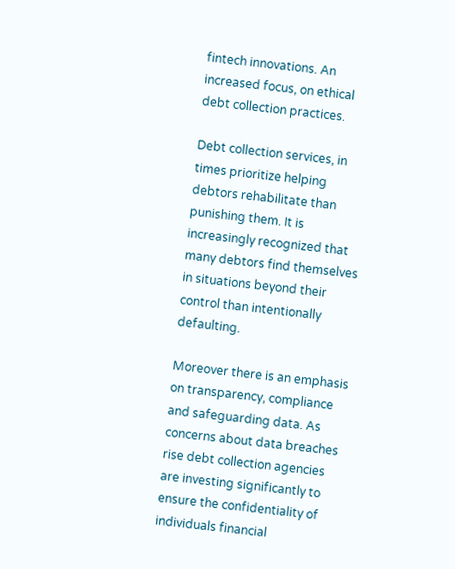fintech innovations. An increased focus, on ethical debt collection practices.

Debt collection services, in times prioritize helping debtors rehabilitate than punishing them. It is increasingly recognized that many debtors find themselves in situations beyond their control than intentionally defaulting.

Moreover there is an emphasis on transparency, compliance and safeguarding data. As concerns about data breaches rise debt collection agencies are investing significantly to ensure the confidentiality of individuals financial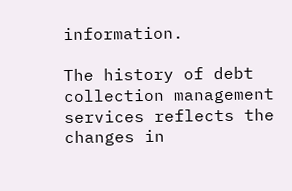information.

The history of debt collection management services reflects the changes in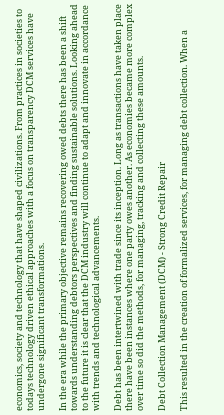economics, society and technology that have shaped civilizations. From practices in societies to todays technology driven ethical approaches with a focus on transparency DCM services have undergone significant transformations.

In the era while the primary objective remains recovering owed debts there has been a shift towards understanding debtors perspectives and finding sustainable solutions. Looking ahead to the future it is clear that the DCM industry will continue to adapt and innovate in accordance with trends and technological advancements.

Debt has been intertwined with trade since its inception. Long as transactions have taken place there have been instances where one party owes another. As economies became more complex over time so did the methods, for managing, tracking and collecting these amounts.

Debt Collection Management (DCM) - Strong Credit Repair

This resulted in the creation of formalized services, for managing debt collection. When a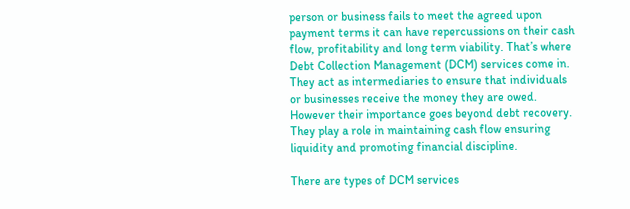person or business fails to meet the agreed upon payment terms it can have repercussions on their cash flow, profitability and long term viability. That’s where Debt Collection Management (DCM) services come in. They act as intermediaries to ensure that individuals or businesses receive the money they are owed. However their importance goes beyond debt recovery. They play a role in maintaining cash flow ensuring liquidity and promoting financial discipline.

There are types of DCM services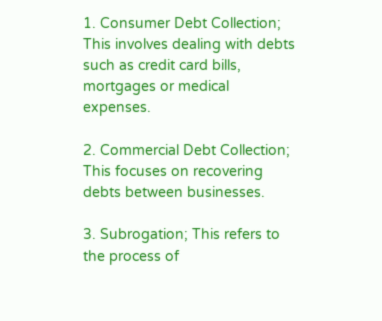1. Consumer Debt Collection; This involves dealing with debts such as credit card bills, mortgages or medical expenses.

2. Commercial Debt Collection; This focuses on recovering debts between businesses.

3. Subrogation; This refers to the process of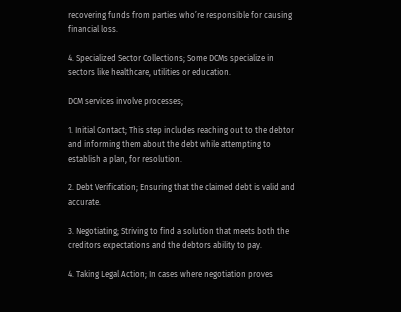recovering funds from parties who’re responsible for causing financial loss.

4. Specialized Sector Collections; Some DCMs specialize in sectors like healthcare, utilities or education.

DCM services involve processes;

1. Initial Contact; This step includes reaching out to the debtor and informing them about the debt while attempting to establish a plan, for resolution.

2. Debt Verification; Ensuring that the claimed debt is valid and accurate.

3. Negotiating; Striving to find a solution that meets both the creditors expectations and the debtors ability to pay.

4. Taking Legal Action; In cases where negotiation proves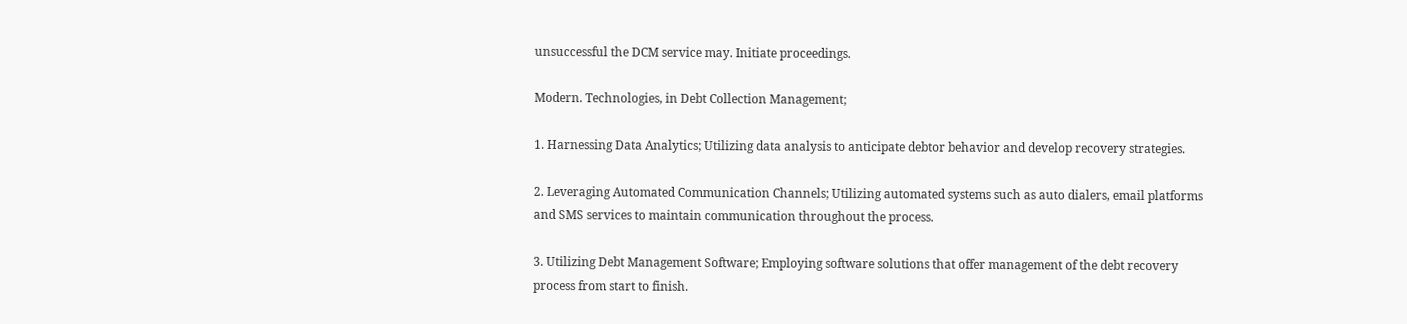unsuccessful the DCM service may. Initiate proceedings.

Modern. Technologies, in Debt Collection Management;

1. Harnessing Data Analytics; Utilizing data analysis to anticipate debtor behavior and develop recovery strategies.

2. Leveraging Automated Communication Channels; Utilizing automated systems such as auto dialers, email platforms and SMS services to maintain communication throughout the process.

3. Utilizing Debt Management Software; Employing software solutions that offer management of the debt recovery process from start to finish.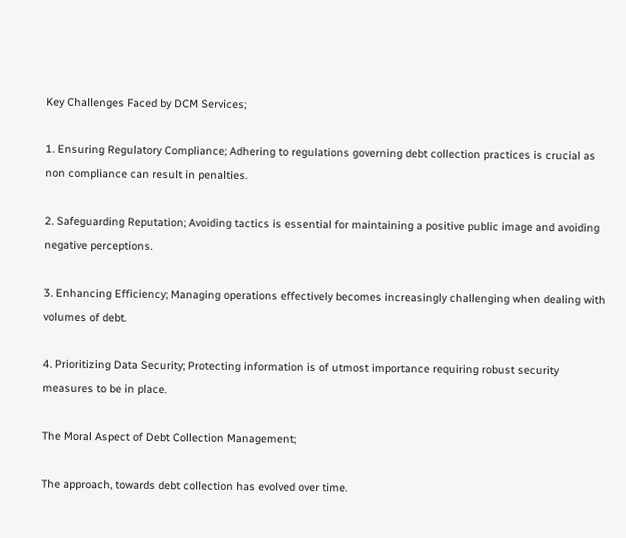Key Challenges Faced by DCM Services;

1. Ensuring Regulatory Compliance; Adhering to regulations governing debt collection practices is crucial as non compliance can result in penalties.

2. Safeguarding Reputation; Avoiding tactics is essential for maintaining a positive public image and avoiding negative perceptions.

3. Enhancing Efficiency; Managing operations effectively becomes increasingly challenging when dealing with volumes of debt.

4. Prioritizing Data Security; Protecting information is of utmost importance requiring robust security measures to be in place.

The Moral Aspect of Debt Collection Management;

The approach, towards debt collection has evolved over time.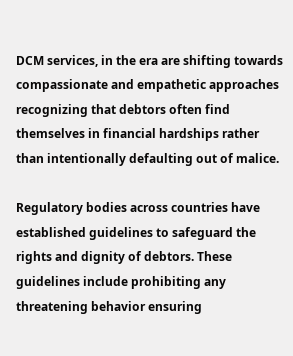DCM services, in the era are shifting towards compassionate and empathetic approaches recognizing that debtors often find themselves in financial hardships rather than intentionally defaulting out of malice.

Regulatory bodies across countries have established guidelines to safeguard the rights and dignity of debtors. These guidelines include prohibiting any threatening behavior ensuring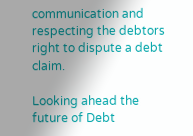communication and respecting the debtors right to dispute a debt claim.

Looking ahead the future of Debt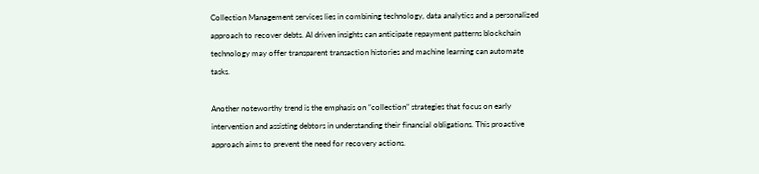Collection Management services lies in combining technology, data analytics and a personalized approach to recover debts. AI driven insights can anticipate repayment patterns blockchain technology may offer transparent transaction histories and machine learning can automate tasks.

Another noteworthy trend is the emphasis on “collection” strategies that focus on early intervention and assisting debtors in understanding their financial obligations. This proactive approach aims to prevent the need for recovery actions.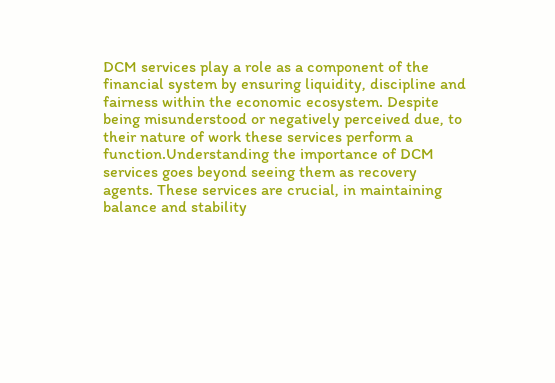DCM services play a role as a component of the financial system by ensuring liquidity, discipline and fairness within the economic ecosystem. Despite being misunderstood or negatively perceived due, to their nature of work these services perform a function.Understanding the importance of DCM services goes beyond seeing them as recovery agents. These services are crucial, in maintaining balance and stability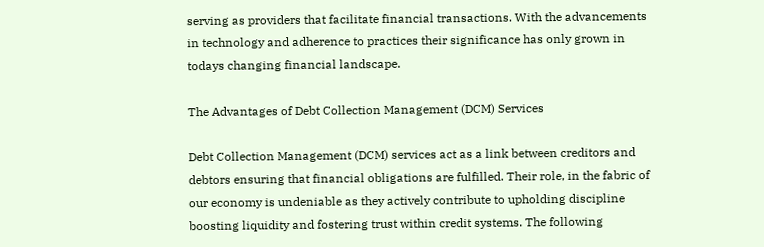serving as providers that facilitate financial transactions. With the advancements in technology and adherence to practices their significance has only grown in todays changing financial landscape.

The Advantages of Debt Collection Management (DCM) Services

Debt Collection Management (DCM) services act as a link between creditors and debtors ensuring that financial obligations are fulfilled. Their role, in the fabric of our economy is undeniable as they actively contribute to upholding discipline boosting liquidity and fostering trust within credit systems. The following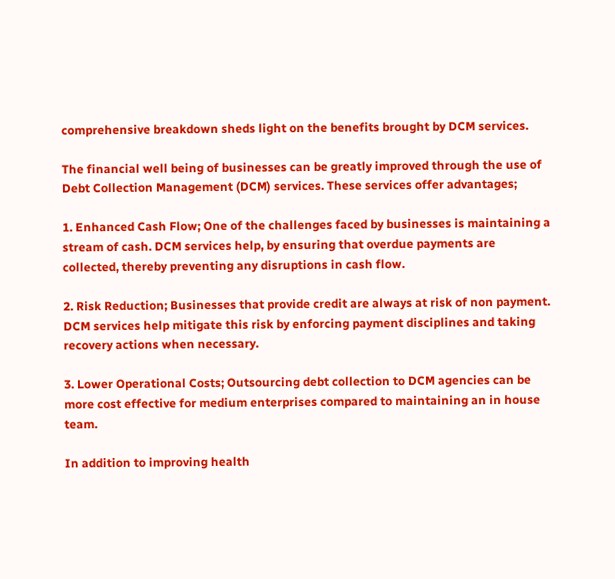comprehensive breakdown sheds light on the benefits brought by DCM services.

The financial well being of businesses can be greatly improved through the use of Debt Collection Management (DCM) services. These services offer advantages;

1. Enhanced Cash Flow; One of the challenges faced by businesses is maintaining a stream of cash. DCM services help, by ensuring that overdue payments are collected, thereby preventing any disruptions in cash flow.

2. Risk Reduction; Businesses that provide credit are always at risk of non payment. DCM services help mitigate this risk by enforcing payment disciplines and taking recovery actions when necessary.

3. Lower Operational Costs; Outsourcing debt collection to DCM agencies can be more cost effective for medium enterprises compared to maintaining an in house team.

In addition to improving health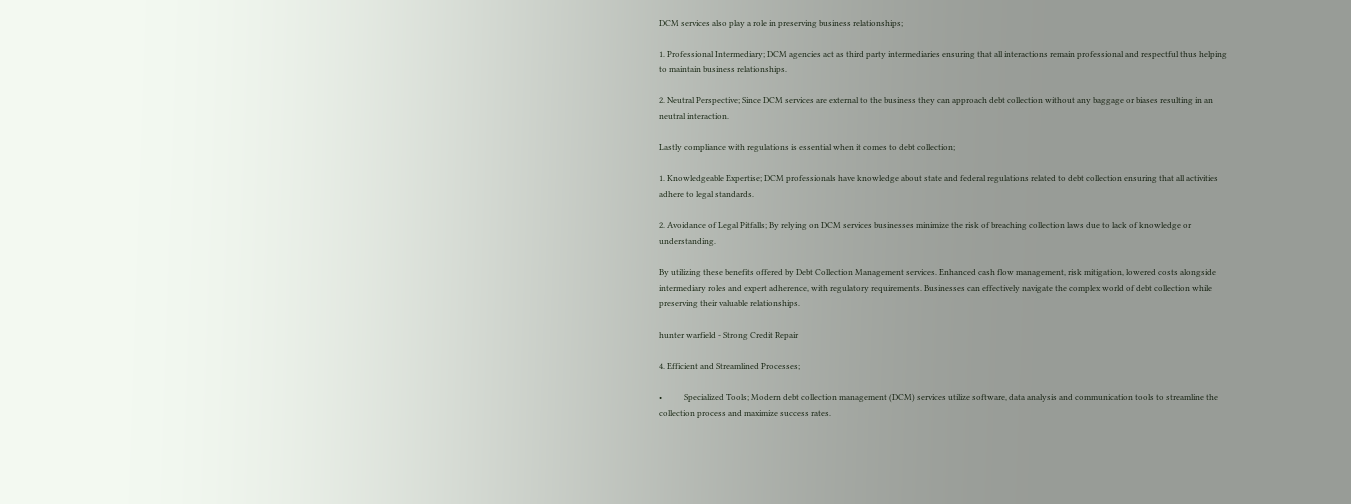DCM services also play a role in preserving business relationships;

1. Professional Intermediary; DCM agencies act as third party intermediaries ensuring that all interactions remain professional and respectful thus helping to maintain business relationships.

2. Neutral Perspective; Since DCM services are external to the business they can approach debt collection without any baggage or biases resulting in an neutral interaction.

Lastly compliance with regulations is essential when it comes to debt collection;

1. Knowledgeable Expertise; DCM professionals have knowledge about state and federal regulations related to debt collection ensuring that all activities adhere to legal standards.

2. Avoidance of Legal Pitfalls; By relying on DCM services businesses minimize the risk of breaching collection laws due to lack of knowledge or understanding.

By utilizing these benefits offered by Debt Collection Management services. Enhanced cash flow management, risk mitigation, lowered costs alongside intermediary roles and expert adherence, with regulatory requirements. Businesses can effectively navigate the complex world of debt collection while preserving their valuable relationships.

hunter warfield - Strong Credit Repair

4. Efficient and Streamlined Processes;

•           Specialized Tools; Modern debt collection management (DCM) services utilize software, data analysis and communication tools to streamline the collection process and maximize success rates.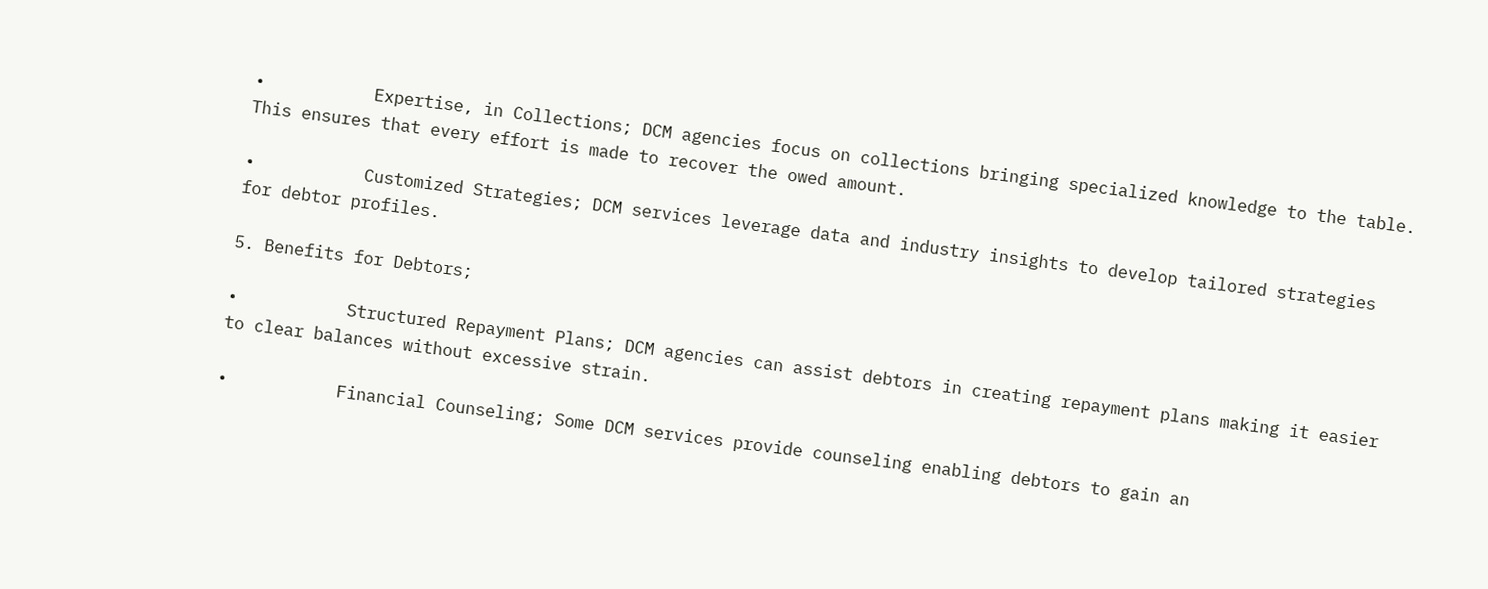•           Expertise, in Collections; DCM agencies focus on collections bringing specialized knowledge to the table. This ensures that every effort is made to recover the owed amount.

•           Customized Strategies; DCM services leverage data and industry insights to develop tailored strategies for debtor profiles.

5. Benefits for Debtors;

•           Structured Repayment Plans; DCM agencies can assist debtors in creating repayment plans making it easier to clear balances without excessive strain.

•           Financial Counseling; Some DCM services provide counseling enabling debtors to gain an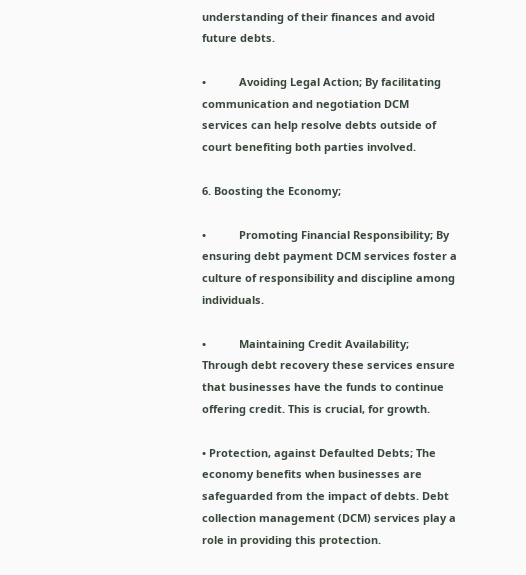understanding of their finances and avoid future debts.

•           Avoiding Legal Action; By facilitating communication and negotiation DCM services can help resolve debts outside of court benefiting both parties involved.

6. Boosting the Economy;

•           Promoting Financial Responsibility; By ensuring debt payment DCM services foster a culture of responsibility and discipline among individuals.

•           Maintaining Credit Availability; Through debt recovery these services ensure that businesses have the funds to continue offering credit. This is crucial, for growth.

• Protection, against Defaulted Debts; The economy benefits when businesses are safeguarded from the impact of debts. Debt collection management (DCM) services play a role in providing this protection.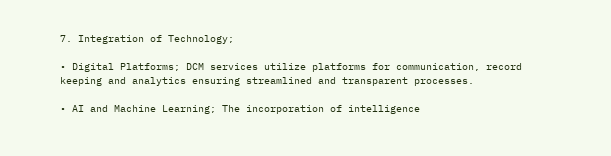7. Integration of Technology;

• Digital Platforms; DCM services utilize platforms for communication, record keeping and analytics ensuring streamlined and transparent processes.

• AI and Machine Learning; The incorporation of intelligence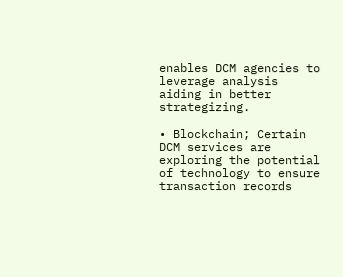enables DCM agencies to leverage analysis aiding in better strategizing.

• Blockchain; Certain DCM services are exploring the potential of technology to ensure transaction records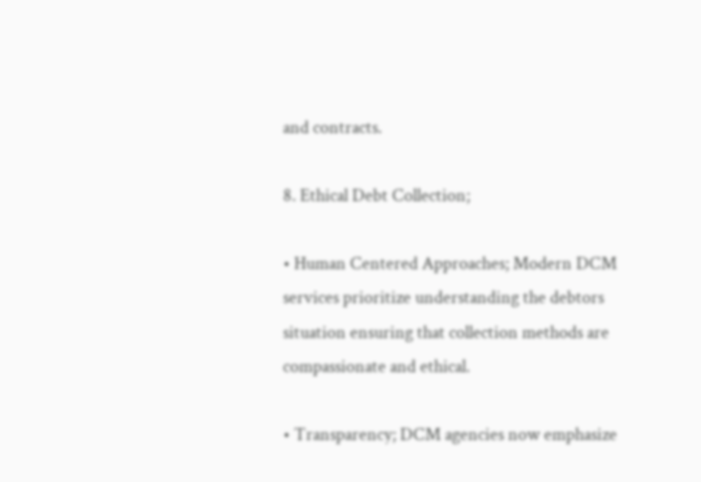and contracts.

8. Ethical Debt Collection;

• Human Centered Approaches; Modern DCM services prioritize understanding the debtors situation ensuring that collection methods are compassionate and ethical.

• Transparency; DCM agencies now emphasize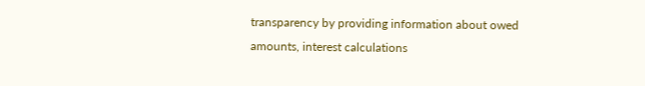transparency by providing information about owed amounts, interest calculations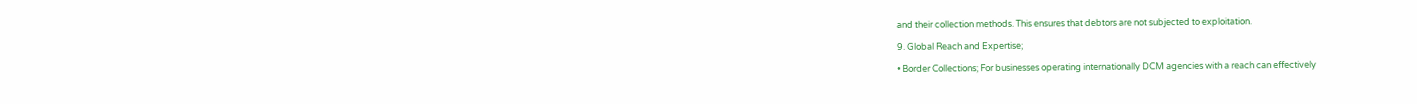and their collection methods. This ensures that debtors are not subjected to exploitation.

9. Global Reach and Expertise;

• Border Collections; For businesses operating internationally DCM agencies with a reach can effectively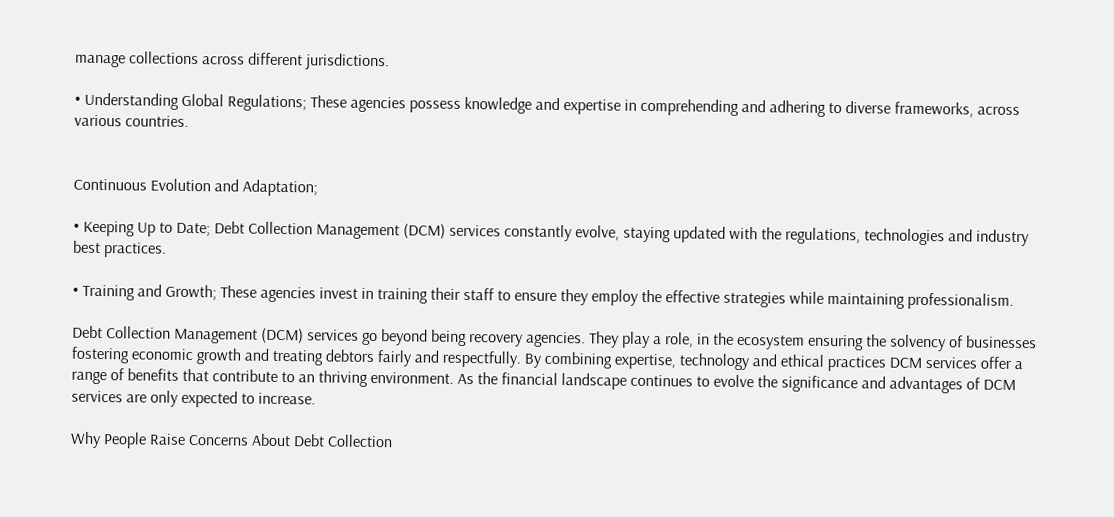manage collections across different jurisdictions.

• Understanding Global Regulations; These agencies possess knowledge and expertise in comprehending and adhering to diverse frameworks, across various countries.


Continuous Evolution and Adaptation;

• Keeping Up to Date; Debt Collection Management (DCM) services constantly evolve, staying updated with the regulations, technologies and industry best practices.

• Training and Growth; These agencies invest in training their staff to ensure they employ the effective strategies while maintaining professionalism.

Debt Collection Management (DCM) services go beyond being recovery agencies. They play a role, in the ecosystem ensuring the solvency of businesses fostering economic growth and treating debtors fairly and respectfully. By combining expertise, technology and ethical practices DCM services offer a range of benefits that contribute to an thriving environment. As the financial landscape continues to evolve the significance and advantages of DCM services are only expected to increase.

Why People Raise Concerns About Debt Collection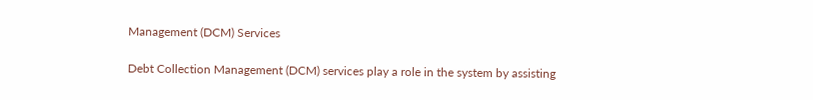Management (DCM) Services

Debt Collection Management (DCM) services play a role in the system by assisting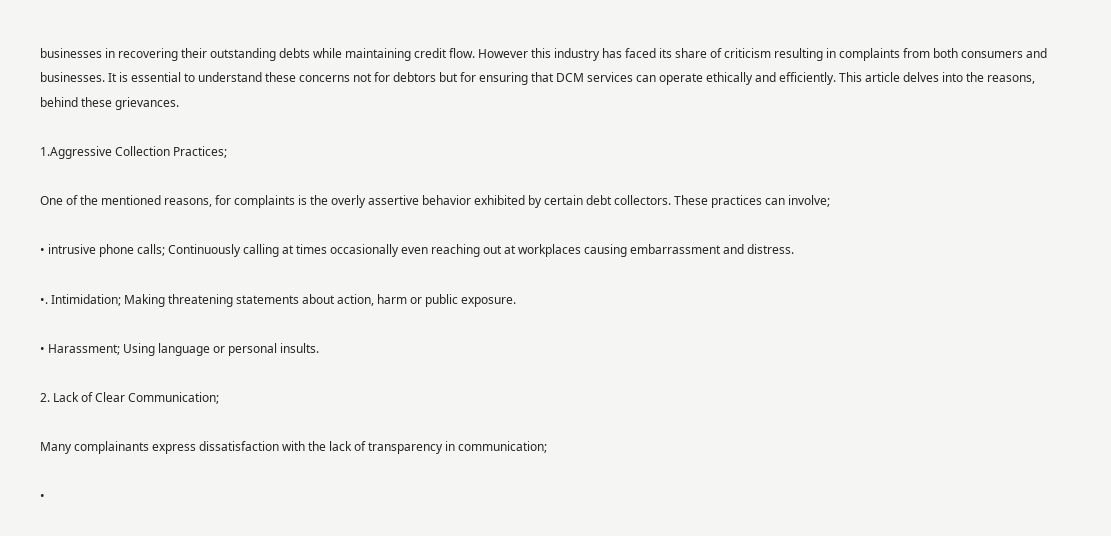businesses in recovering their outstanding debts while maintaining credit flow. However this industry has faced its share of criticism resulting in complaints from both consumers and businesses. It is essential to understand these concerns not for debtors but for ensuring that DCM services can operate ethically and efficiently. This article delves into the reasons, behind these grievances.

1.Aggressive Collection Practices;

One of the mentioned reasons, for complaints is the overly assertive behavior exhibited by certain debt collectors. These practices can involve;

• intrusive phone calls; Continuously calling at times occasionally even reaching out at workplaces causing embarrassment and distress.

•. Intimidation; Making threatening statements about action, harm or public exposure.

• Harassment; Using language or personal insults.

2. Lack of Clear Communication;

Many complainants express dissatisfaction with the lack of transparency in communication;

•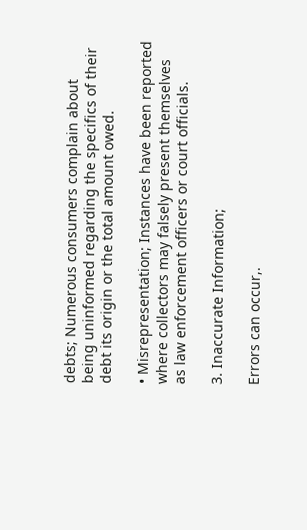debts; Numerous consumers complain about being uninformed regarding the specifics of their debt its origin or the total amount owed.

• Misrepresentation; Instances have been reported where collectors may falsely present themselves as law enforcement officers or court officials.

3. Inaccurate Information;

Errors can occur,.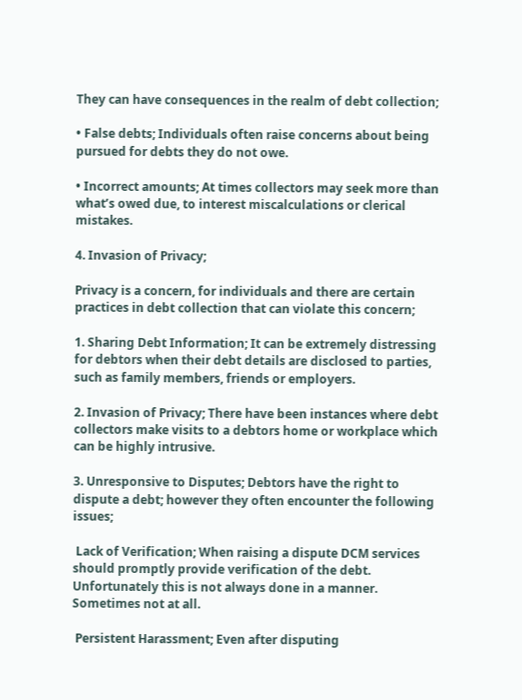They can have consequences in the realm of debt collection;

• False debts; Individuals often raise concerns about being pursued for debts they do not owe.

• Incorrect amounts; At times collectors may seek more than what’s owed due, to interest miscalculations or clerical mistakes.

4. Invasion of Privacy;

Privacy is a concern, for individuals and there are certain practices in debt collection that can violate this concern;

1. Sharing Debt Information; It can be extremely distressing for debtors when their debt details are disclosed to parties, such as family members, friends or employers.

2. Invasion of Privacy; There have been instances where debt collectors make visits to a debtors home or workplace which can be highly intrusive.

3. Unresponsive to Disputes; Debtors have the right to dispute a debt; however they often encounter the following issues;

 Lack of Verification; When raising a dispute DCM services should promptly provide verification of the debt. Unfortunately this is not always done in a manner. Sometimes not at all.

 Persistent Harassment; Even after disputing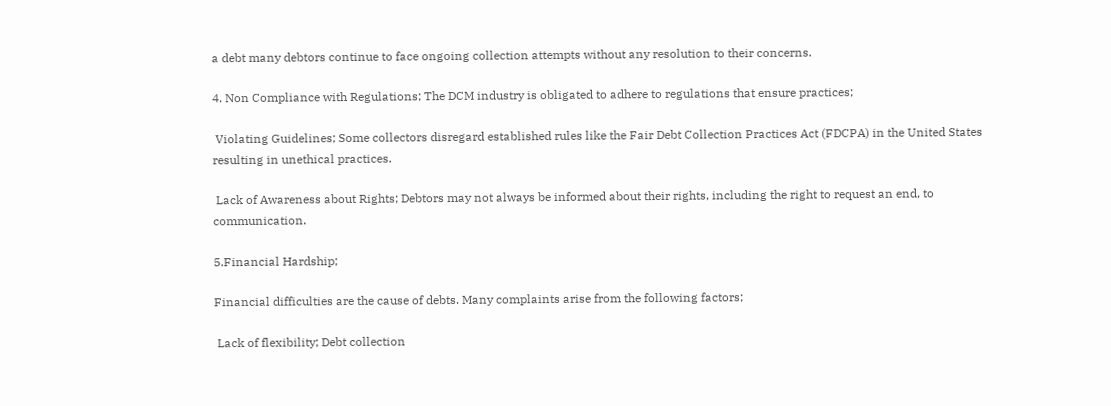a debt many debtors continue to face ongoing collection attempts without any resolution to their concerns.

4. Non Compliance with Regulations; The DCM industry is obligated to adhere to regulations that ensure practices;

 Violating Guidelines; Some collectors disregard established rules like the Fair Debt Collection Practices Act (FDCPA) in the United States resulting in unethical practices.

 Lack of Awareness about Rights; Debtors may not always be informed about their rights, including the right to request an end, to communication.

5.Financial Hardship;

Financial difficulties are the cause of debts. Many complaints arise from the following factors;

 Lack of flexibility; Debt collection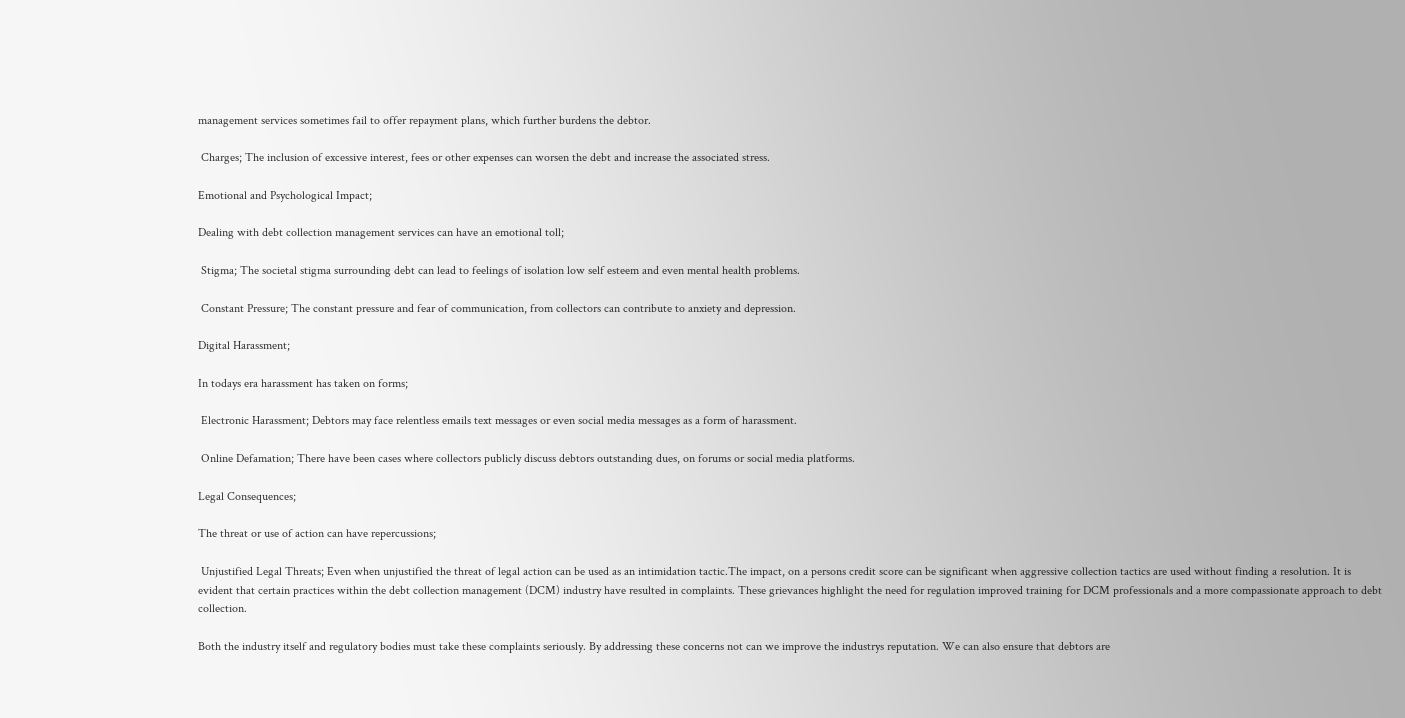management services sometimes fail to offer repayment plans, which further burdens the debtor.

 Charges; The inclusion of excessive interest, fees or other expenses can worsen the debt and increase the associated stress.

Emotional and Psychological Impact;

Dealing with debt collection management services can have an emotional toll;

 Stigma; The societal stigma surrounding debt can lead to feelings of isolation low self esteem and even mental health problems.

 Constant Pressure; The constant pressure and fear of communication, from collectors can contribute to anxiety and depression.

Digital Harassment;

In todays era harassment has taken on forms;

 Electronic Harassment; Debtors may face relentless emails text messages or even social media messages as a form of harassment.

 Online Defamation; There have been cases where collectors publicly discuss debtors outstanding dues, on forums or social media platforms.

Legal Consequences;

The threat or use of action can have repercussions;

 Unjustified Legal Threats; Even when unjustified the threat of legal action can be used as an intimidation tactic.The impact, on a persons credit score can be significant when aggressive collection tactics are used without finding a resolution. It is evident that certain practices within the debt collection management (DCM) industry have resulted in complaints. These grievances highlight the need for regulation improved training for DCM professionals and a more compassionate approach to debt collection.

Both the industry itself and regulatory bodies must take these complaints seriously. By addressing these concerns not can we improve the industrys reputation. We can also ensure that debtors are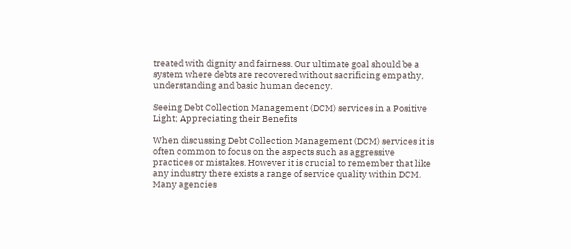treated with dignity and fairness. Our ultimate goal should be a system where debts are recovered without sacrificing empathy, understanding and basic human decency.

Seeing Debt Collection Management (DCM) services in a Positive Light; Appreciating their Benefits

When discussing Debt Collection Management (DCM) services it is often common to focus on the aspects such as aggressive practices or mistakes. However it is crucial to remember that like any industry there exists a range of service quality within DCM. Many agencies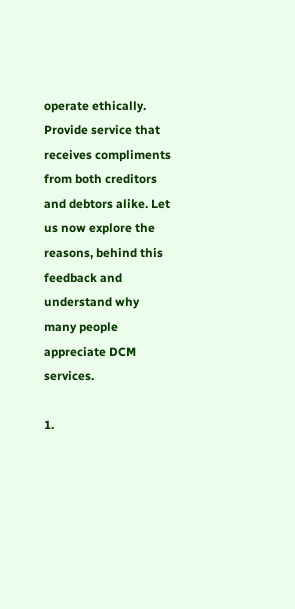operate ethically. Provide service that receives compliments from both creditors and debtors alike. Let us now explore the reasons, behind this feedback and understand why many people appreciate DCM services.

1.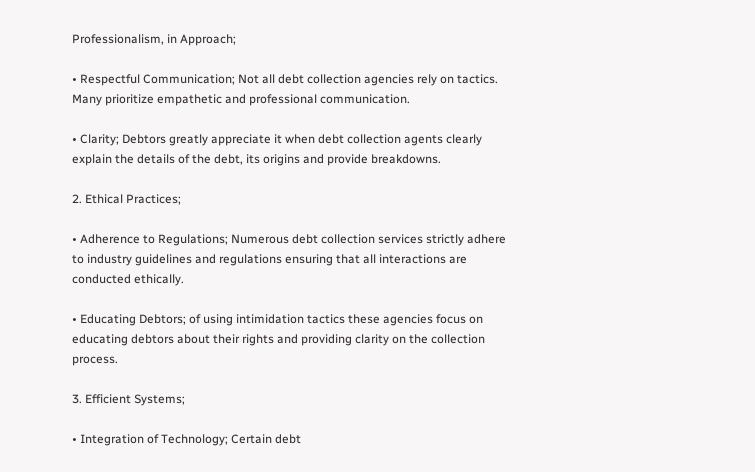Professionalism, in Approach;

• Respectful Communication; Not all debt collection agencies rely on tactics. Many prioritize empathetic and professional communication.

• Clarity; Debtors greatly appreciate it when debt collection agents clearly explain the details of the debt, its origins and provide breakdowns.

2. Ethical Practices;

• Adherence to Regulations; Numerous debt collection services strictly adhere to industry guidelines and regulations ensuring that all interactions are conducted ethically.

• Educating Debtors; of using intimidation tactics these agencies focus on educating debtors about their rights and providing clarity on the collection process.

3. Efficient Systems;

• Integration of Technology; Certain debt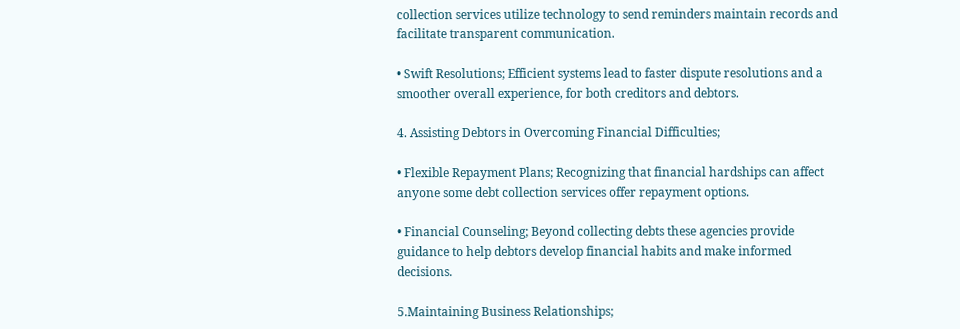collection services utilize technology to send reminders maintain records and facilitate transparent communication.

• Swift Resolutions; Efficient systems lead to faster dispute resolutions and a smoother overall experience, for both creditors and debtors.

4. Assisting Debtors in Overcoming Financial Difficulties;

• Flexible Repayment Plans; Recognizing that financial hardships can affect anyone some debt collection services offer repayment options.

• Financial Counseling; Beyond collecting debts these agencies provide guidance to help debtors develop financial habits and make informed decisions.

5.Maintaining Business Relationships;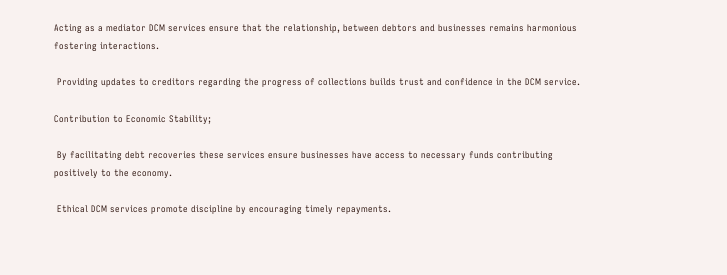Acting as a mediator DCM services ensure that the relationship, between debtors and businesses remains harmonious fostering interactions.

 Providing updates to creditors regarding the progress of collections builds trust and confidence in the DCM service.

Contribution to Economic Stability;

 By facilitating debt recoveries these services ensure businesses have access to necessary funds contributing positively to the economy.

 Ethical DCM services promote discipline by encouraging timely repayments.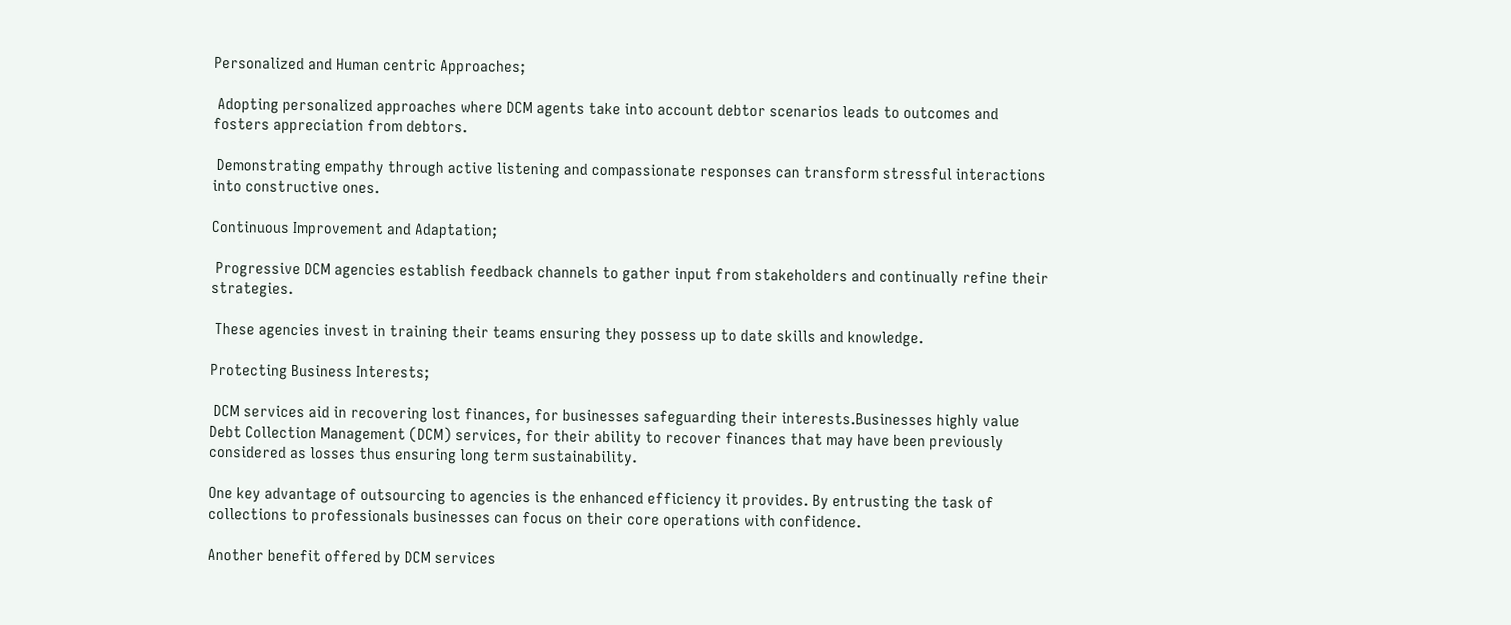Personalized and Human centric Approaches;

 Adopting personalized approaches where DCM agents take into account debtor scenarios leads to outcomes and fosters appreciation from debtors.

 Demonstrating empathy through active listening and compassionate responses can transform stressful interactions into constructive ones.

Continuous Improvement and Adaptation;

 Progressive DCM agencies establish feedback channels to gather input from stakeholders and continually refine their strategies.

 These agencies invest in training their teams ensuring they possess up to date skills and knowledge.

Protecting Business Interests;

 DCM services aid in recovering lost finances, for businesses safeguarding their interests.Businesses highly value Debt Collection Management (DCM) services, for their ability to recover finances that may have been previously considered as losses thus ensuring long term sustainability.

One key advantage of outsourcing to agencies is the enhanced efficiency it provides. By entrusting the task of collections to professionals businesses can focus on their core operations with confidence.

Another benefit offered by DCM services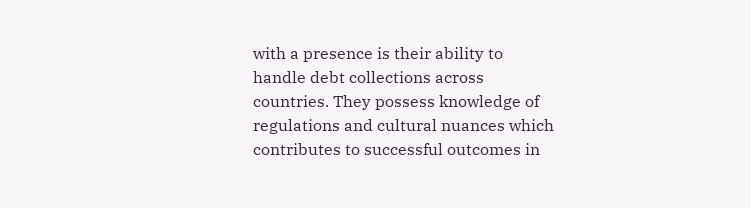with a presence is their ability to handle debt collections across countries. They possess knowledge of regulations and cultural nuances which contributes to successful outcomes in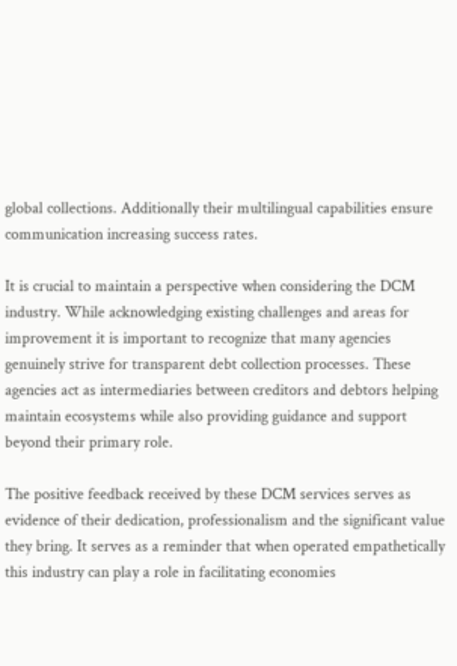global collections. Additionally their multilingual capabilities ensure communication increasing success rates.

It is crucial to maintain a perspective when considering the DCM industry. While acknowledging existing challenges and areas for improvement it is important to recognize that many agencies genuinely strive for transparent debt collection processes. These agencies act as intermediaries between creditors and debtors helping maintain ecosystems while also providing guidance and support beyond their primary role.

The positive feedback received by these DCM services serves as evidence of their dedication, professionalism and the significant value they bring. It serves as a reminder that when operated empathetically this industry can play a role in facilitating economies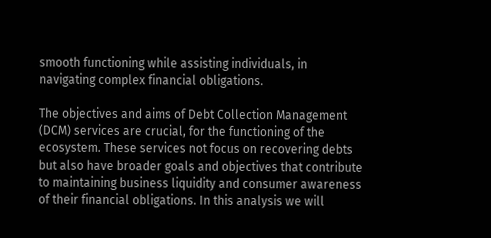smooth functioning while assisting individuals, in navigating complex financial obligations.

The objectives and aims of Debt Collection Management (DCM) services are crucial, for the functioning of the ecosystem. These services not focus on recovering debts but also have broader goals and objectives that contribute to maintaining business liquidity and consumer awareness of their financial obligations. In this analysis we will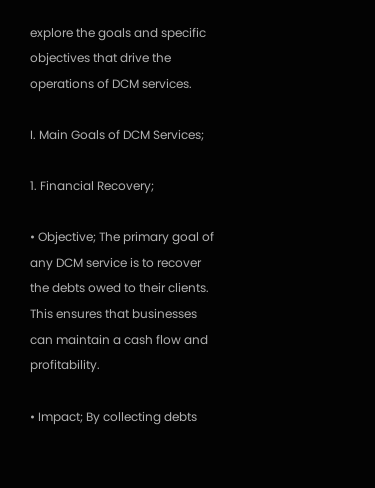explore the goals and specific objectives that drive the operations of DCM services.

I. Main Goals of DCM Services;

1. Financial Recovery;

• Objective; The primary goal of any DCM service is to recover the debts owed to their clients. This ensures that businesses can maintain a cash flow and profitability.

• Impact; By collecting debts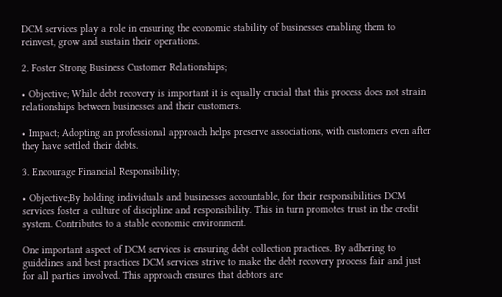DCM services play a role in ensuring the economic stability of businesses enabling them to reinvest, grow and sustain their operations.

2. Foster Strong Business Customer Relationships;

• Objective; While debt recovery is important it is equally crucial that this process does not strain relationships between businesses and their customers.

• Impact; Adopting an professional approach helps preserve associations, with customers even after they have settled their debts.

3. Encourage Financial Responsibility;

• Objective;By holding individuals and businesses accountable, for their responsibilities DCM services foster a culture of discipline and responsibility. This in turn promotes trust in the credit system. Contributes to a stable economic environment.

One important aspect of DCM services is ensuring debt collection practices. By adhering to guidelines and best practices DCM services strive to make the debt recovery process fair and just for all parties involved. This approach ensures that debtors are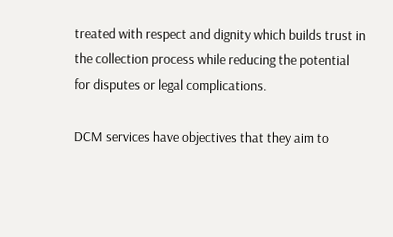treated with respect and dignity which builds trust in the collection process while reducing the potential for disputes or legal complications.

DCM services have objectives that they aim to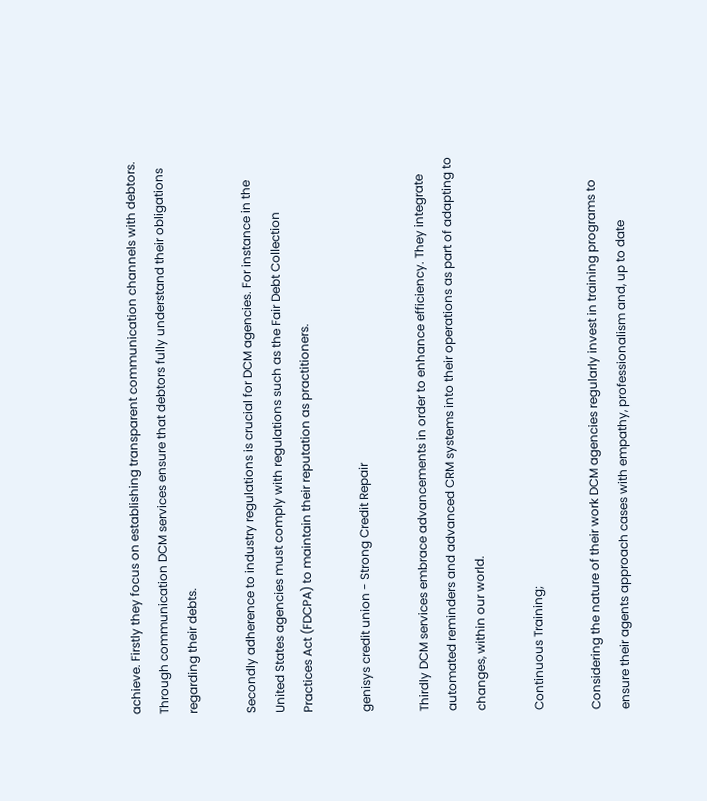achieve. Firstly they focus on establishing transparent communication channels with debtors. Through communication DCM services ensure that debtors fully understand their obligations regarding their debts.

Secondly adherence to industry regulations is crucial for DCM agencies. For instance in the United States agencies must comply with regulations such as the Fair Debt Collection Practices Act (FDCPA) to maintain their reputation as practitioners.

genisys credit union - Strong Credit Repair

Thirdly DCM services embrace advancements in order to enhance efficiency. They integrate automated reminders and advanced CRM systems into their operations as part of adapting to changes, within our world.

Continuous Training;

Considering the nature of their work DCM agencies regularly invest in training programs to ensure their agents approach cases with empathy, professionalism and, up to date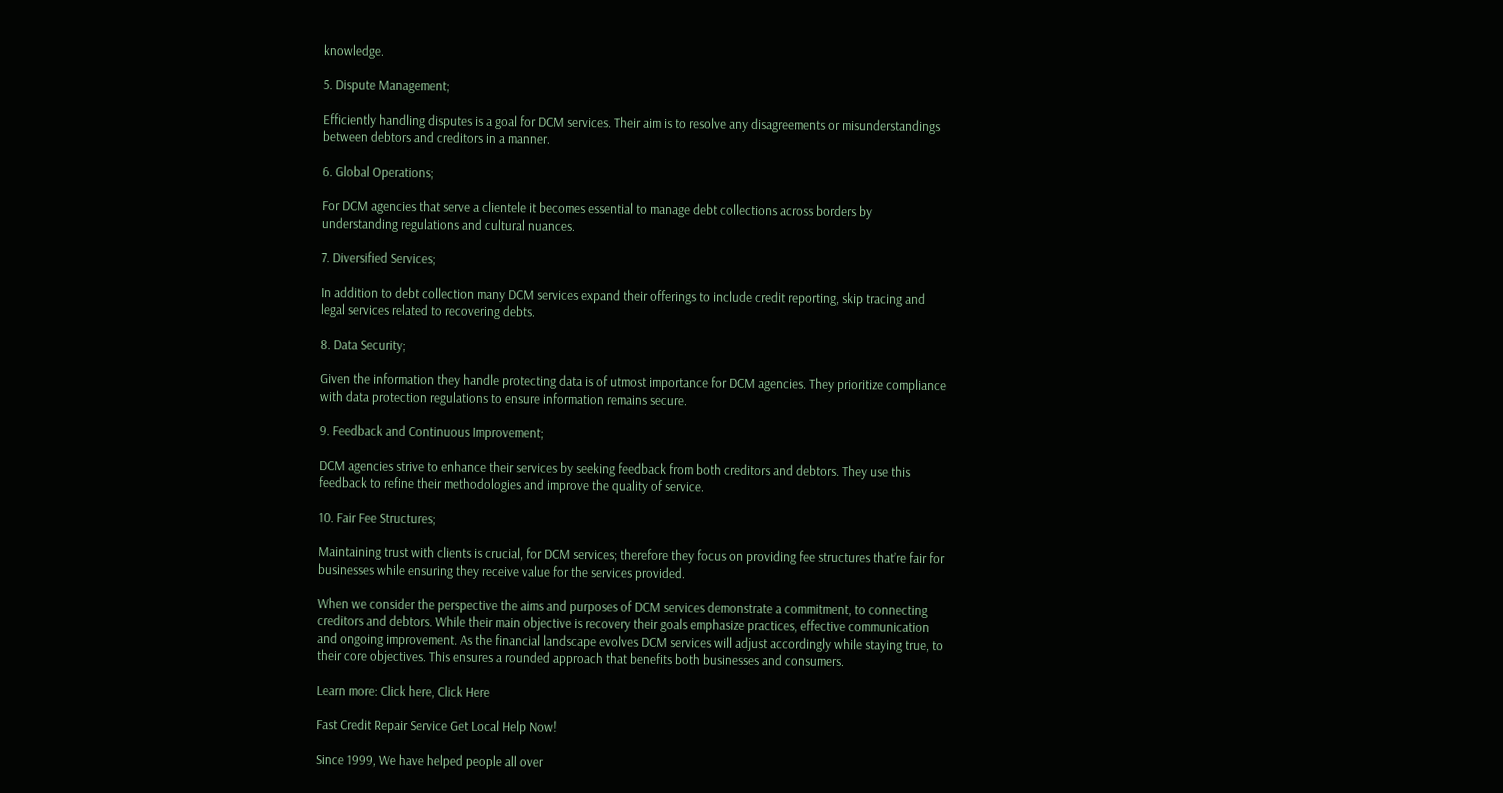knowledge.

5. Dispute Management;

Efficiently handling disputes is a goal for DCM services. Their aim is to resolve any disagreements or misunderstandings between debtors and creditors in a manner.

6. Global Operations;

For DCM agencies that serve a clientele it becomes essential to manage debt collections across borders by understanding regulations and cultural nuances.

7. Diversified Services;

In addition to debt collection many DCM services expand their offerings to include credit reporting, skip tracing and legal services related to recovering debts.

8. Data Security;

Given the information they handle protecting data is of utmost importance for DCM agencies. They prioritize compliance with data protection regulations to ensure information remains secure.

9. Feedback and Continuous Improvement;

DCM agencies strive to enhance their services by seeking feedback from both creditors and debtors. They use this feedback to refine their methodologies and improve the quality of service.

10. Fair Fee Structures;

Maintaining trust with clients is crucial, for DCM services; therefore they focus on providing fee structures that’re fair for businesses while ensuring they receive value for the services provided.

When we consider the perspective the aims and purposes of DCM services demonstrate a commitment, to connecting creditors and debtors. While their main objective is recovery their goals emphasize practices, effective communication and ongoing improvement. As the financial landscape evolves DCM services will adjust accordingly while staying true, to their core objectives. This ensures a rounded approach that benefits both businesses and consumers.

Learn more: Click here, Click Here

Fast Credit Repair Service Get Local Help Now!

Since 1999, We have helped people all over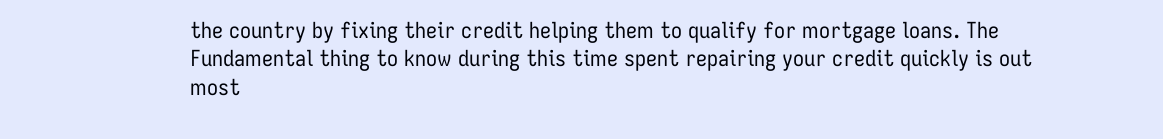the country by fixing their credit helping them to qualify for mortgage loans. The Fundamental thing to know during this time spent repairing your credit quickly is out most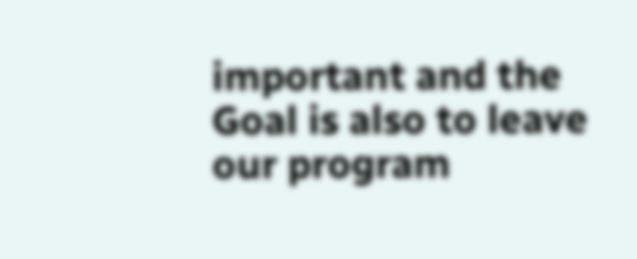important and the Goal is also to leave our program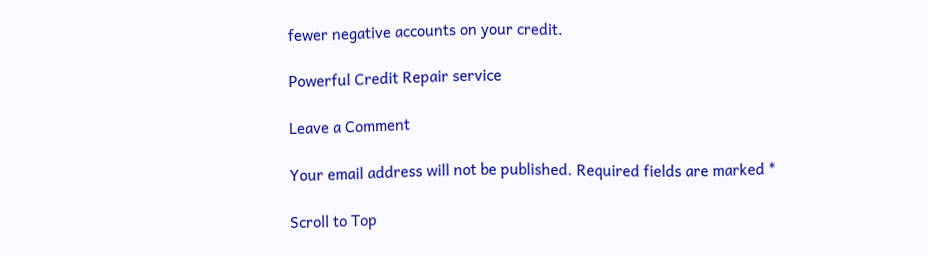fewer negative accounts on your credit.

Powerful Credit Repair service

Leave a Comment

Your email address will not be published. Required fields are marked *

Scroll to Top